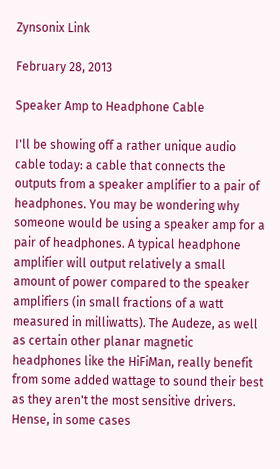Zynsonix Link

February 28, 2013

Speaker Amp to Headphone Cable

I'll be showing off a rather unique audio cable today: a cable that connects the outputs from a speaker amplifier to a pair of headphones. You may be wondering why someone would be using a speaker amp for a pair of headphones. A typical headphone amplifier will output relatively a small amount of power compared to the speaker amplifiers (in small fractions of a watt measured in milliwatts). The Audeze, as well as certain other planar magnetic headphones like the HiFiMan, really benefit from some added wattage to sound their best as they aren't the most sensitive drivers. Hense, in some cases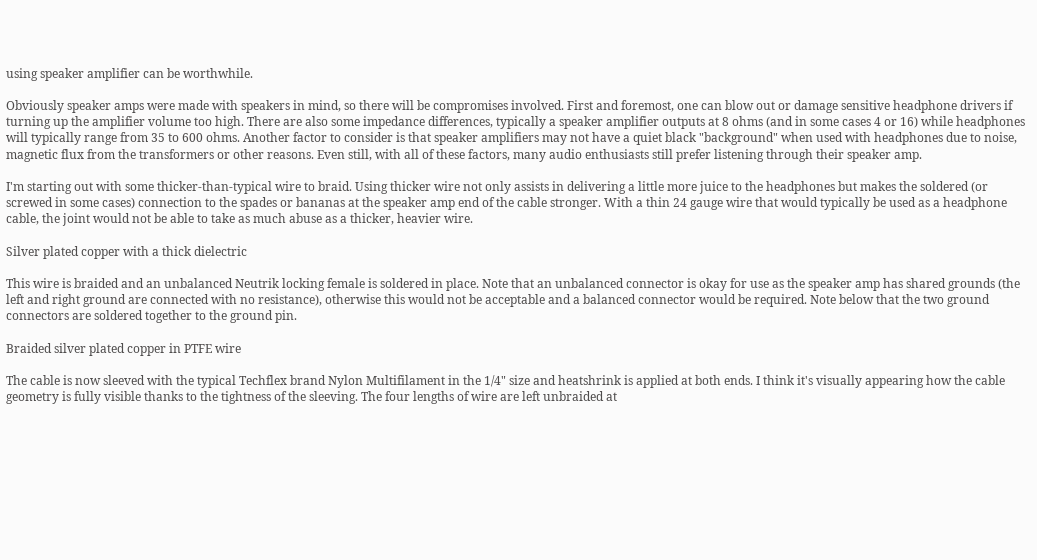using speaker amplifier can be worthwhile.

Obviously speaker amps were made with speakers in mind, so there will be compromises involved. First and foremost, one can blow out or damage sensitive headphone drivers if turning up the amplifier volume too high. There are also some impedance differences, typically a speaker amplifier outputs at 8 ohms (and in some cases 4 or 16) while headphones will typically range from 35 to 600 ohms. Another factor to consider is that speaker amplifiers may not have a quiet black "background" when used with headphones due to noise, magnetic flux from the transformers or other reasons. Even still, with all of these factors, many audio enthusiasts still prefer listening through their speaker amp.

I'm starting out with some thicker-than-typical wire to braid. Using thicker wire not only assists in delivering a little more juice to the headphones but makes the soldered (or screwed in some cases) connection to the spades or bananas at the speaker amp end of the cable stronger. With a thin 24 gauge wire that would typically be used as a headphone cable, the joint would not be able to take as much abuse as a thicker, heavier wire.

Silver plated copper with a thick dielectric

This wire is braided and an unbalanced Neutrik locking female is soldered in place. Note that an unbalanced connector is okay for use as the speaker amp has shared grounds (the left and right ground are connected with no resistance), otherwise this would not be acceptable and a balanced connector would be required. Note below that the two ground connectors are soldered together to the ground pin.

Braided silver plated copper in PTFE wire

The cable is now sleeved with the typical Techflex brand Nylon Multifilament in the 1/4" size and heatshrink is applied at both ends. I think it's visually appearing how the cable geometry is fully visible thanks to the tightness of the sleeving. The four lengths of wire are left unbraided at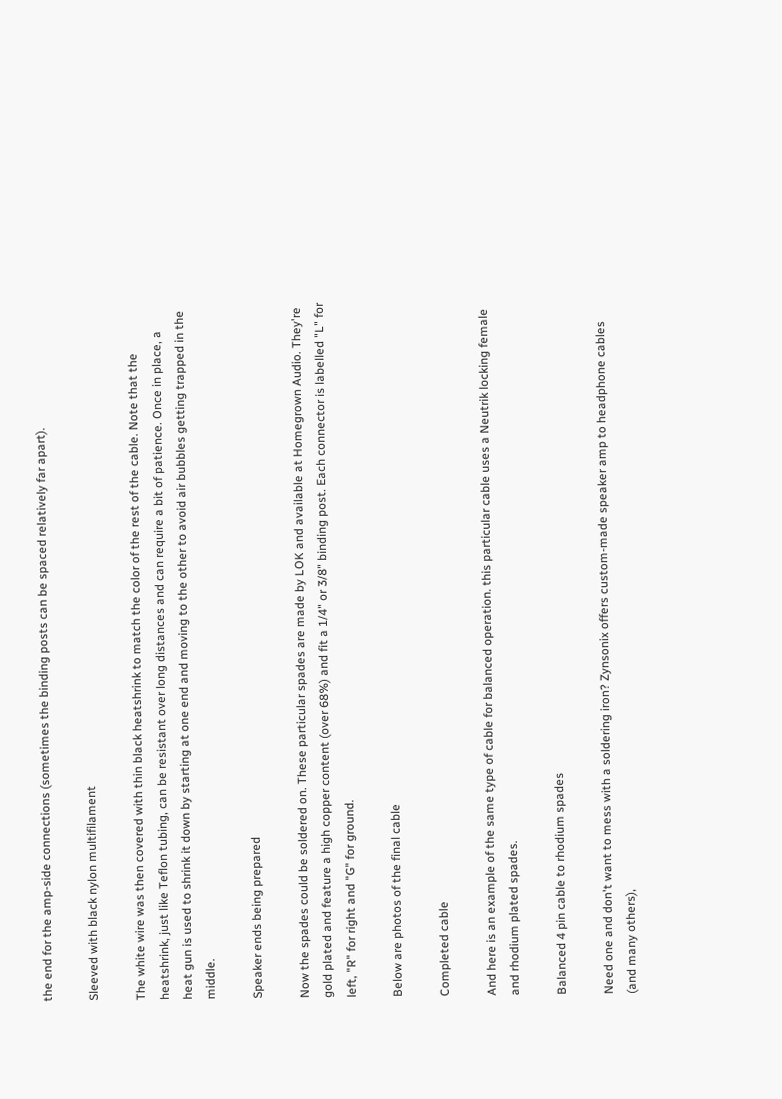the end for the amp-side connections (sometimes the binding posts can be spaced relatively far apart).

Sleeved with black nylon multifilament

The white wire was then covered with thin black heatshrink to match the color of the rest of the cable. Note that the heatshrink, just like Teflon tubing, can be resistant over long distances and can require a bit of patience. Once in place, a heat gun is used to shrink it down by starting at one end and moving to the other to avoid air bubbles getting trapped in the middle.

Speaker ends being prepared

Now the spades could be soldered on. These particular spades are made by LOK and available at Homegrown Audio. They're gold plated and feature a high copper content (over 68%) and fit a 1/4" or 3/8" binding post. Each connector is labelled "L" for left, "R" for right and "G" for ground.

Below are photos of the final cable

Completed cable

And here is an example of the same type of cable for balanced operation. this particular cable uses a Neutrik locking female and rhodium plated spades.

Balanced 4 pin cable to rhodium spades

Need one and don't want to mess with a soldering iron? Zynsonix offers custom-made speaker amp to headphone cables (and many others),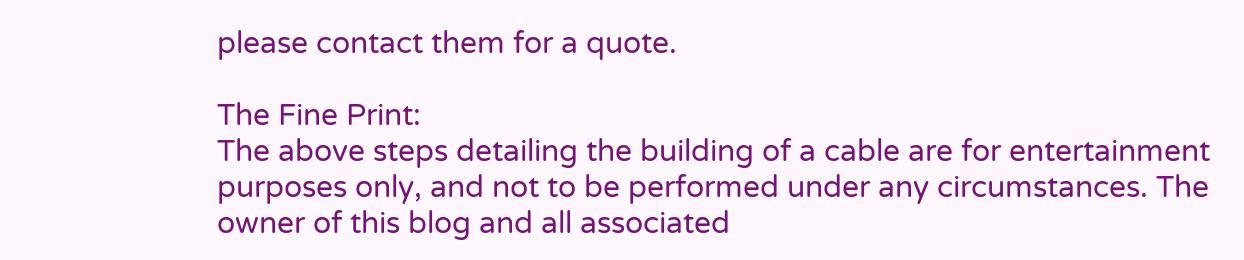please contact them for a quote.

The Fine Print:
The above steps detailing the building of a cable are for entertainment purposes only, and not to be performed under any circumstances. The owner of this blog and all associated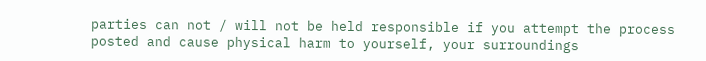parties can not / will not be held responsible if you attempt the process posted and cause physical harm to yourself, your surroundings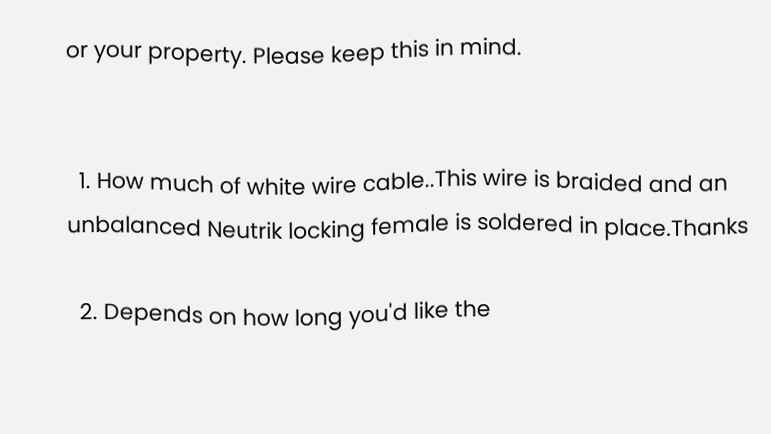or your property. Please keep this in mind.


  1. How much of white wire cable..This wire is braided and an unbalanced Neutrik locking female is soldered in place.Thanks

  2. Depends on how long you'd like the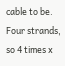cable to be. Four strands, so 4 times x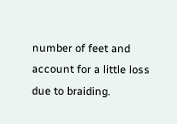number of feet and account for a little loss due to braiding.